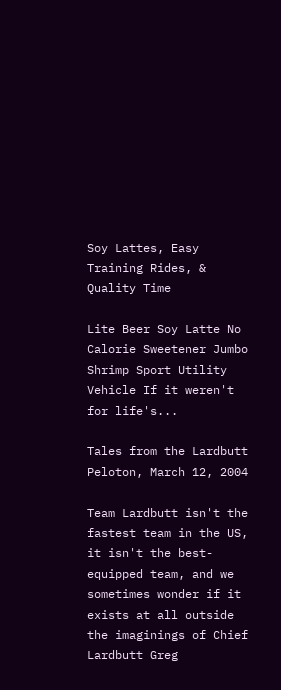Soy Lattes, Easy Training Rides, & Quality Time

Lite Beer Soy Latte No Calorie Sweetener Jumbo Shrimp Sport Utility Vehicle If it weren't for life's...

Tales from the Lardbutt Peloton, March 12, 2004

Team Lardbutt isn't the fastest team in the US, it isn't the best-equipped team, and we sometimes wonder if it exists at all outside the imaginings of Chief Lardbutt Greg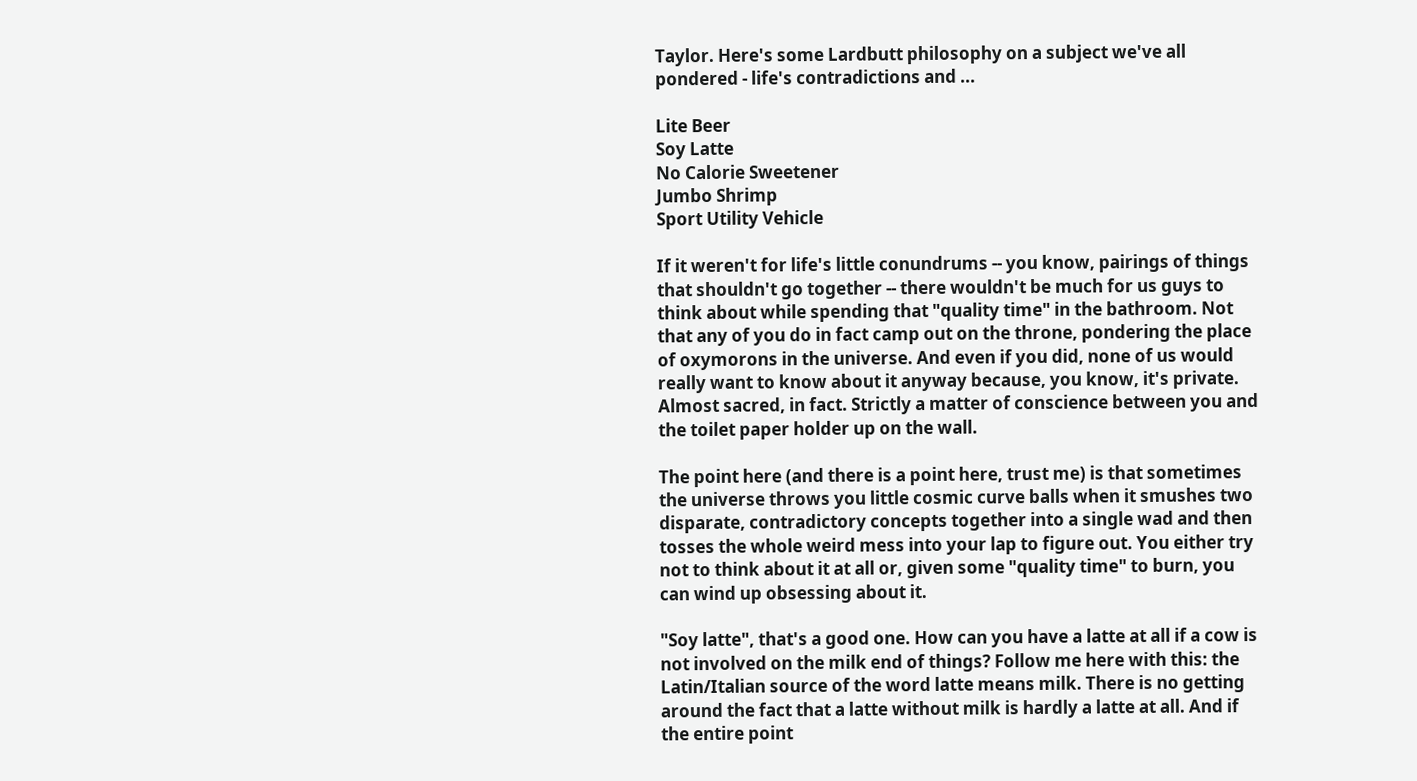Taylor. Here's some Lardbutt philosophy on a subject we've all pondered - life's contradictions and ...

Lite Beer
Soy Latte
No Calorie Sweetener
Jumbo Shrimp
Sport Utility Vehicle

If it weren't for life's little conundrums -- you know, pairings of things that shouldn't go together -- there wouldn't be much for us guys to think about while spending that "quality time" in the bathroom. Not that any of you do in fact camp out on the throne, pondering the place of oxymorons in the universe. And even if you did, none of us would really want to know about it anyway because, you know, it's private. Almost sacred, in fact. Strictly a matter of conscience between you and the toilet paper holder up on the wall.

The point here (and there is a point here, trust me) is that sometimes the universe throws you little cosmic curve balls when it smushes two disparate, contradictory concepts together into a single wad and then tosses the whole weird mess into your lap to figure out. You either try not to think about it at all or, given some "quality time" to burn, you can wind up obsessing about it.

"Soy latte", that's a good one. How can you have a latte at all if a cow is not involved on the milk end of things? Follow me here with this: the Latin/Italian source of the word latte means milk. There is no getting around the fact that a latte without milk is hardly a latte at all. And if the entire point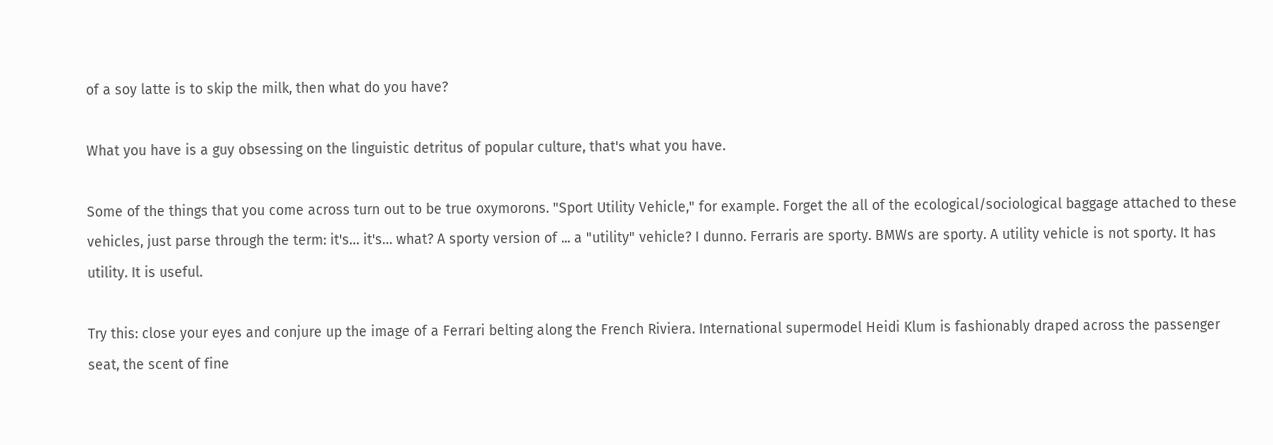of a soy latte is to skip the milk, then what do you have?

What you have is a guy obsessing on the linguistic detritus of popular culture, that's what you have.

Some of the things that you come across turn out to be true oxymorons. "Sport Utility Vehicle," for example. Forget the all of the ecological/sociological baggage attached to these vehicles, just parse through the term: it's… it's… what? A sporty version of ... a "utility" vehicle? I dunno. Ferraris are sporty. BMWs are sporty. A utility vehicle is not sporty. It has utility. It is useful.

Try this: close your eyes and conjure up the image of a Ferrari belting along the French Riviera. International supermodel Heidi Klum is fashionably draped across the passenger seat, the scent of fine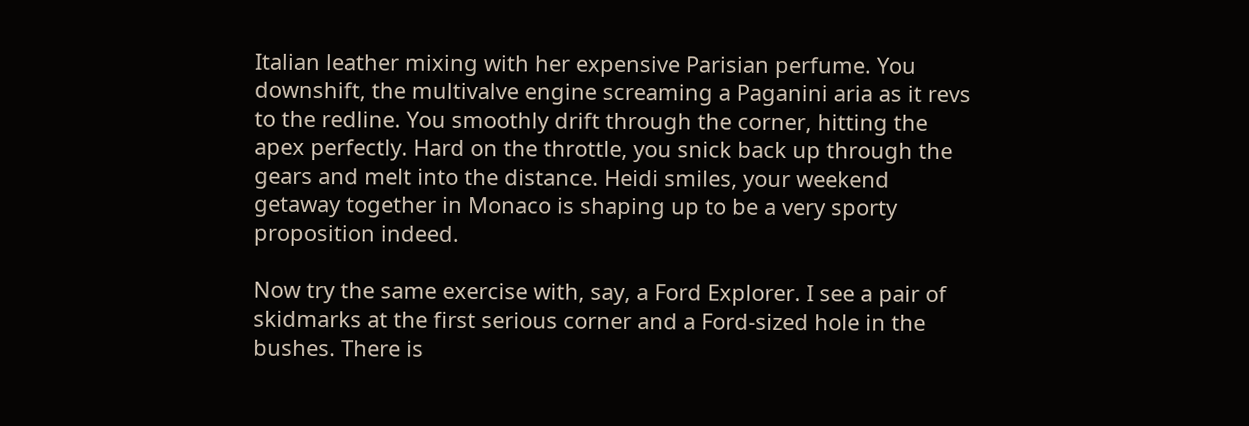Italian leather mixing with her expensive Parisian perfume. You downshift, the multivalve engine screaming a Paganini aria as it revs to the redline. You smoothly drift through the corner, hitting the apex perfectly. Hard on the throttle, you snick back up through the gears and melt into the distance. Heidi smiles, your weekend getaway together in Monaco is shaping up to be a very sporty proposition indeed.

Now try the same exercise with, say, a Ford Explorer. I see a pair of skidmarks at the first serious corner and a Ford-sized hole in the bushes. There is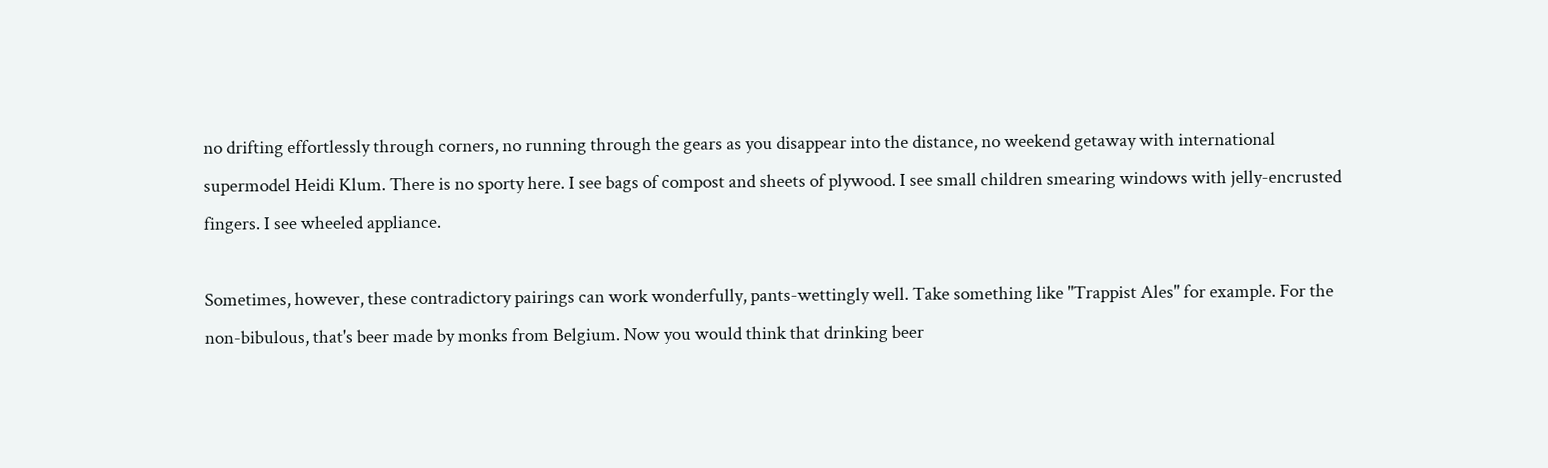no drifting effortlessly through corners, no running through the gears as you disappear into the distance, no weekend getaway with international supermodel Heidi Klum. There is no sporty here. I see bags of compost and sheets of plywood. I see small children smearing windows with jelly-encrusted fingers. I see wheeled appliance.

Sometimes, however, these contradictory pairings can work wonderfully, pants-wettingly well. Take something like "Trappist Ales" for example. For the non-bibulous, that's beer made by monks from Belgium. Now you would think that drinking beer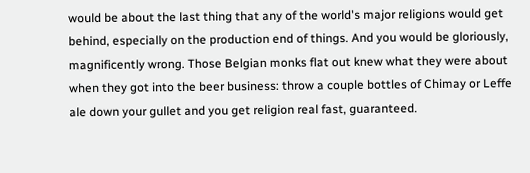would be about the last thing that any of the world's major religions would get behind, especially on the production end of things. And you would be gloriously, magnificently wrong. Those Belgian monks flat out knew what they were about when they got into the beer business: throw a couple bottles of Chimay or Leffe ale down your gullet and you get religion real fast, guaranteed.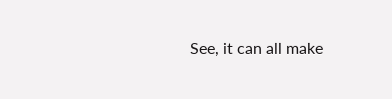See, it can all make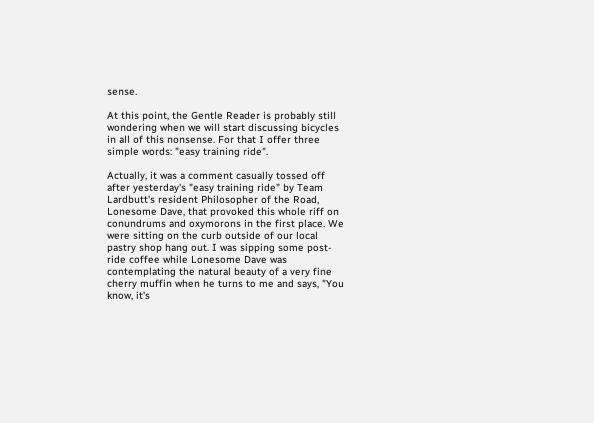sense.

At this point, the Gentle Reader is probably still wondering when we will start discussing bicycles in all of this nonsense. For that I offer three simple words: "easy training ride".

Actually, it was a comment casually tossed off after yesterday's "easy training ride" by Team Lardbutt's resident Philosopher of the Road, Lonesome Dave, that provoked this whole riff on conundrums and oxymorons in the first place. We were sitting on the curb outside of our local pastry shop hang out. I was sipping some post-ride coffee while Lonesome Dave was contemplating the natural beauty of a very fine cherry muffin when he turns to me and says, "You know, it's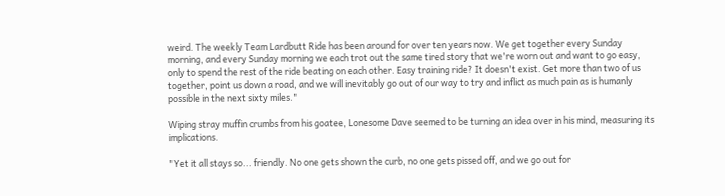weird. The weekly Team Lardbutt Ride has been around for over ten years now. We get together every Sunday morning, and every Sunday morning we each trot out the same tired story that we're worn out and want to go easy, only to spend the rest of the ride beating on each other. Easy training ride? It doesn't exist. Get more than two of us together, point us down a road, and we will inevitably go out of our way to try and inflict as much pain as is humanly possible in the next sixty miles."

Wiping stray muffin crumbs from his goatee, Lonesome Dave seemed to be turning an idea over in his mind, measuring its implications.

"Yet it all stays so... friendly. No one gets shown the curb, no one gets pissed off, and we go out for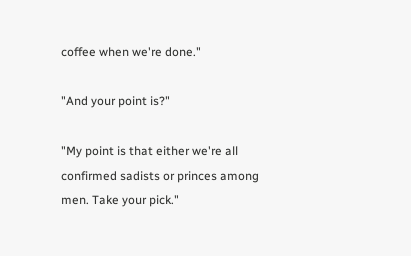coffee when we're done."

"And your point is?"

"My point is that either we're all confirmed sadists or princes among men. Take your pick."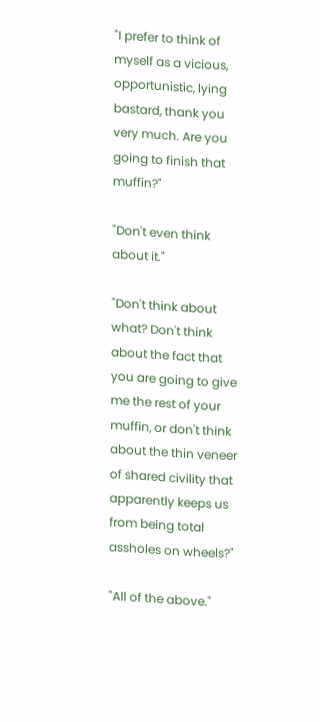"I prefer to think of myself as a vicious, opportunistic, lying bastard, thank you very much. Are you going to finish that muffin?"

"Don't even think about it."

"Don't think about what? Don't think about the fact that you are going to give me the rest of your muffin, or don't think about the thin veneer of shared civility that apparently keeps us from being total assholes on wheels?"

"All of the above."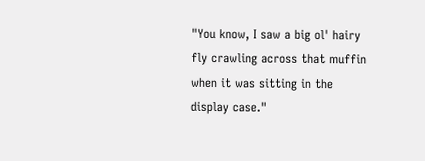"You know, I saw a big ol' hairy fly crawling across that muffin when it was sitting in the display case."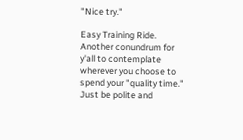"Nice try."

Easy Training Ride. Another conundrum for y'all to contemplate wherever you choose to spend your "quality time." Just be polite and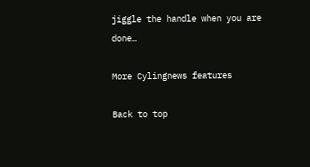jiggle the handle when you are done…

More Cylingnews features

Back to top